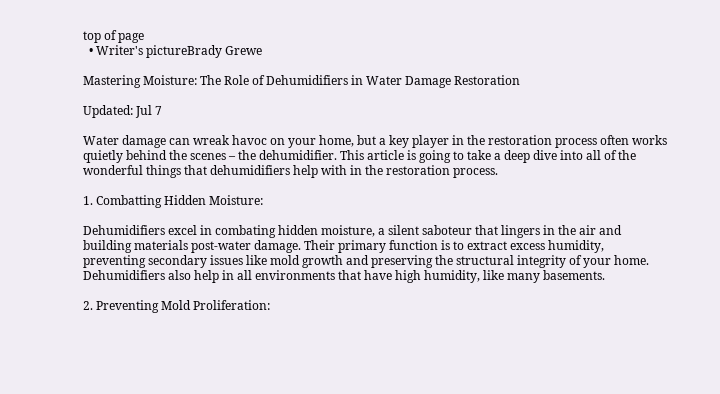top of page
  • Writer's pictureBrady Grewe

Mastering Moisture: The Role of Dehumidifiers in Water Damage Restoration

Updated: Jul 7

Water damage can wreak havoc on your home, but a key player in the restoration process often works quietly behind the scenes – the dehumidifier. This article is going to take a deep dive into all of the wonderful things that dehumidifiers help with in the restoration process.

1. Combatting Hidden Moisture:

Dehumidifiers excel in combating hidden moisture, a silent saboteur that lingers in the air and building materials post-water damage. Their primary function is to extract excess humidity, preventing secondary issues like mold growth and preserving the structural integrity of your home. Dehumidifiers also help in all environments that have high humidity, like many basements.

2. Preventing Mold Proliferation: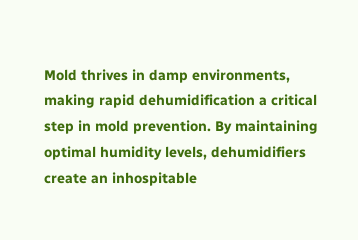Mold thrives in damp environments, making rapid dehumidification a critical step in mold prevention. By maintaining optimal humidity levels, dehumidifiers create an inhospitable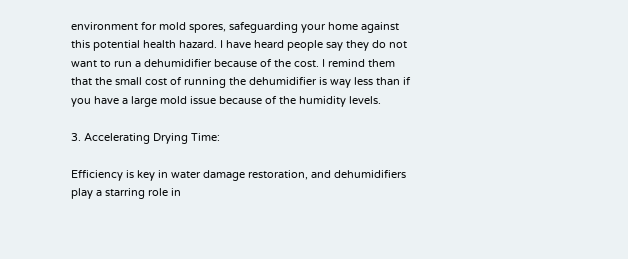environment for mold spores, safeguarding your home against this potential health hazard. I have heard people say they do not want to run a dehumidifier because of the cost. I remind them that the small cost of running the dehumidifier is way less than if you have a large mold issue because of the humidity levels.

3. Accelerating Drying Time:

Efficiency is key in water damage restoration, and dehumidifiers play a starring role in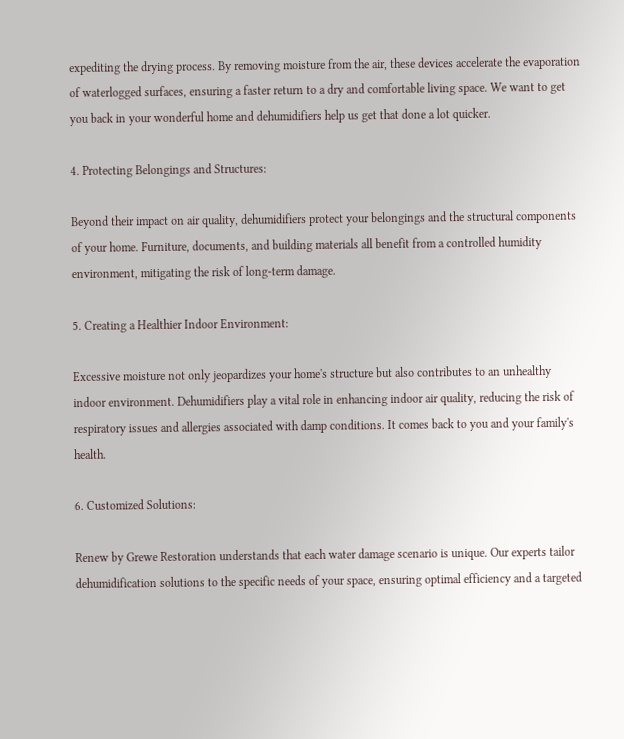expediting the drying process. By removing moisture from the air, these devices accelerate the evaporation of waterlogged surfaces, ensuring a faster return to a dry and comfortable living space. We want to get you back in your wonderful home and dehumidifiers help us get that done a lot quicker.

4. Protecting Belongings and Structures:

Beyond their impact on air quality, dehumidifiers protect your belongings and the structural components of your home. Furniture, documents, and building materials all benefit from a controlled humidity environment, mitigating the risk of long-term damage.

5. Creating a Healthier Indoor Environment:

Excessive moisture not only jeopardizes your home's structure but also contributes to an unhealthy indoor environment. Dehumidifiers play a vital role in enhancing indoor air quality, reducing the risk of respiratory issues and allergies associated with damp conditions. It comes back to you and your family's health.

6. Customized Solutions:

Renew by Grewe Restoration understands that each water damage scenario is unique. Our experts tailor dehumidification solutions to the specific needs of your space, ensuring optimal efficiency and a targeted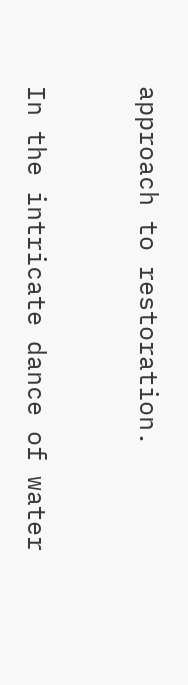approach to restoration.


In the intricate dance of water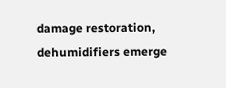damage restoration, dehumidifiers emerge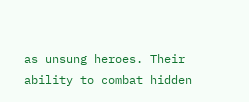as unsung heroes. Their ability to combat hidden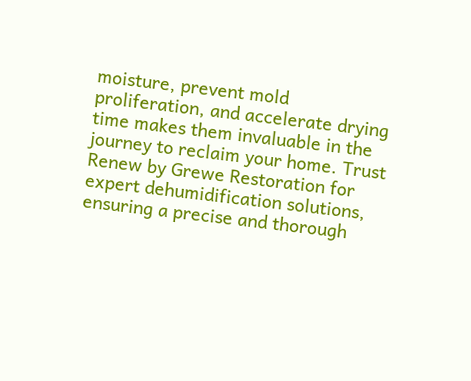moisture, prevent mold proliferation, and accelerate drying time makes them invaluable in the journey to reclaim your home. Trust Renew by Grewe Restoration for expert dehumidification solutions, ensuring a precise and thorough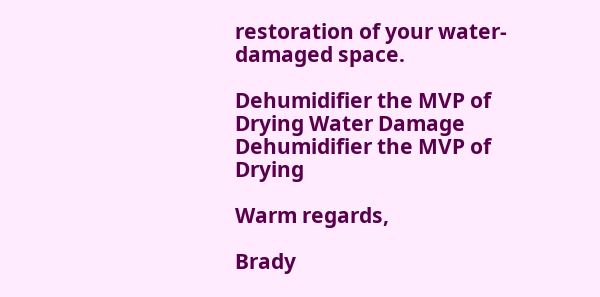restoration of your water-damaged space.

Dehumidifier the MVP of Drying Water Damage
Dehumidifier the MVP of Drying

Warm regards,

Brady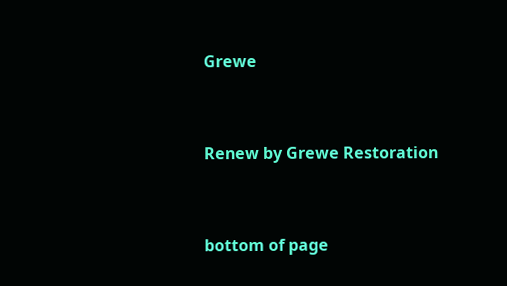Grewe


Renew by Grewe Restoration


bottom of page